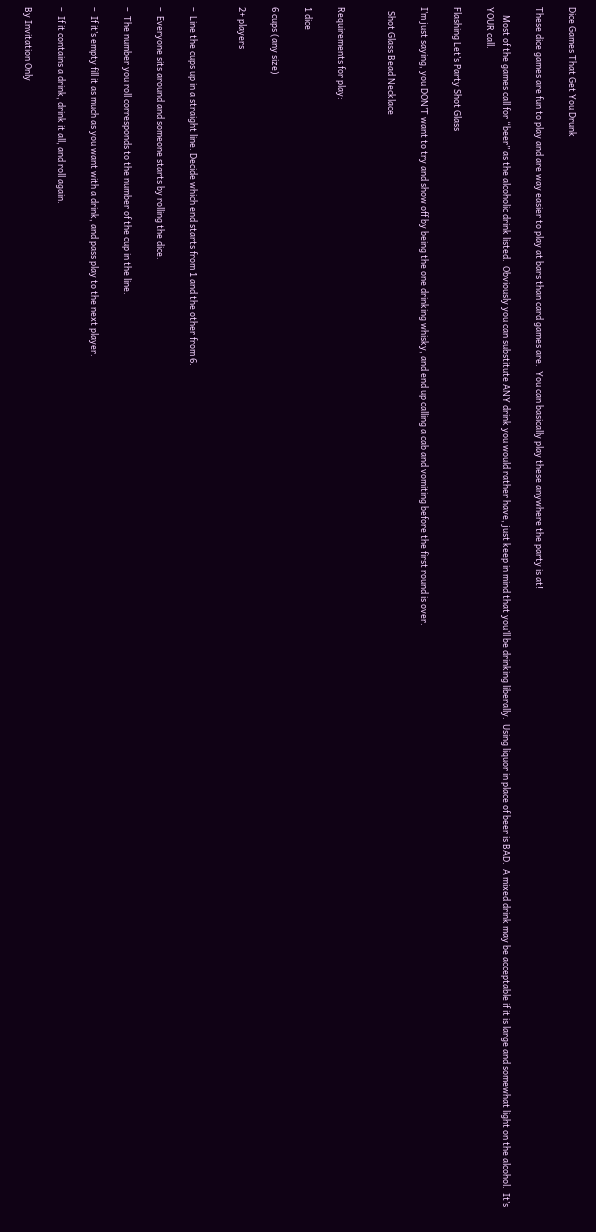Dice Games That Get You Drunk

These dice games are fun to play and are way easier to play at bars than card games are.  You can basically play these anywhere the party is at!

    Most of the games call for “beer” as the alcoholic drink listed.  Obviously you can substitute ANY drink you would rather have, just keep in mind that you’ll be drinking liberally.  Using liquor in place of beer is BAD.  A mixed drink may be acceptable if it is large and somewhat light on the alcohol.  It’s YOUR call.

Flashing Let’s Party Shot Glass

I’m just saying, you DON’T want to try and show off by being the one drinking whisky, and end up calling a cab and vomiting before the first round is over.

  Shot Glass Bead Necklace


Requirements for play:

1 dice

6 cups (any size)

2+ players


–  Line the cups up in a straight line. Decide which end starts from 1 and the other from 6.

–  Everyone sits around and someone starts by rolling the dice.

–  The number you roll corresponds to the number of the cup in the line.

–  If it’s empty fill it as much as you want with a drink, and pass play to the next player.

–  If it contains a drink, drink it all, and roll again.

By Invitation Only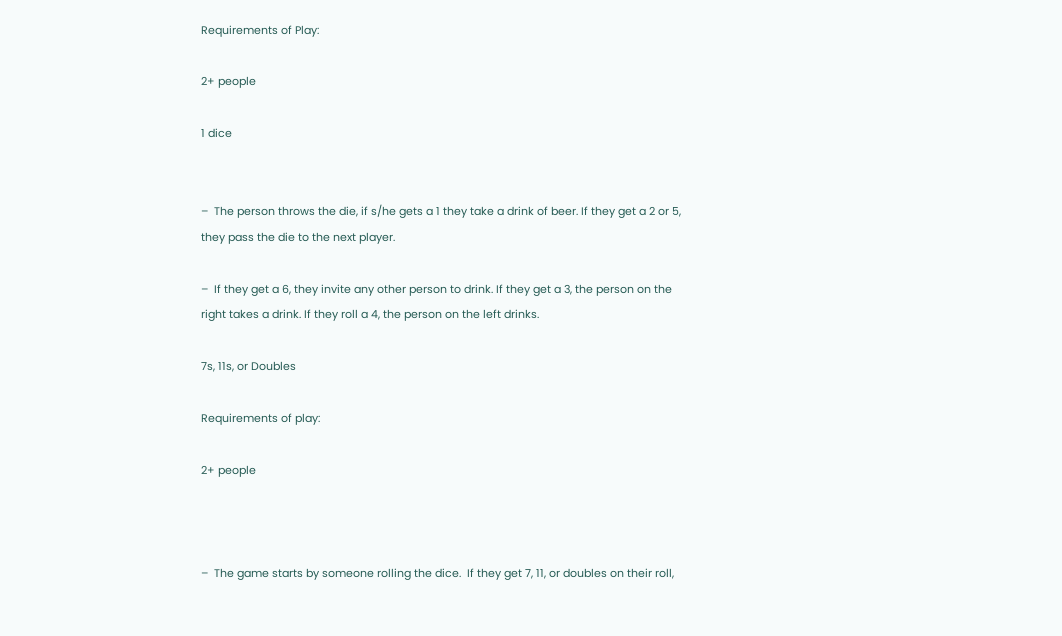Requirements of Play:

2+ people

1 dice


–  The person throws the die, if s/he gets a 1 they take a drink of beer. If they get a 2 or 5, they pass the die to the next player.

–  If they get a 6, they invite any other person to drink. If they get a 3, the person on the right takes a drink. If they roll a 4, the person on the left drinks.

7s, 11s, or Doubles

Requirements of play:

2+ people



–  The game starts by someone rolling the dice.  If they get 7, 11, or doubles on their roll,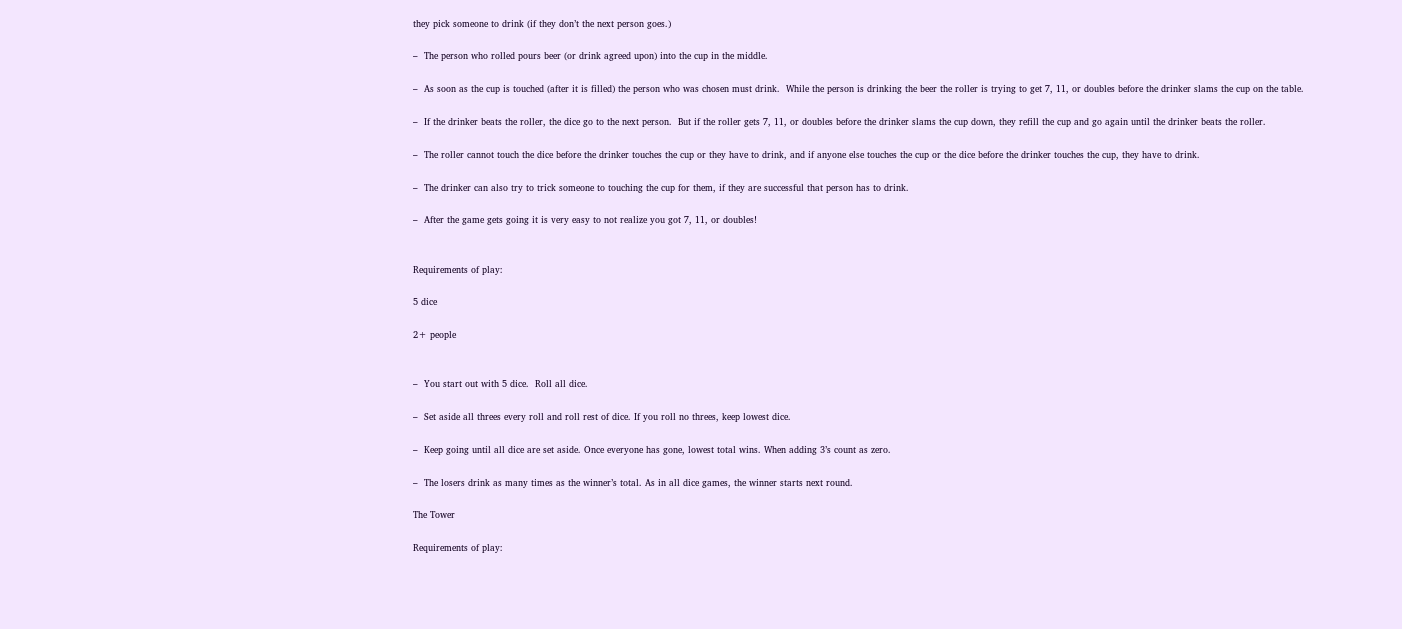they pick someone to drink (if they don’t the next person goes.)

–  The person who rolled pours beer (or drink agreed upon) into the cup in the middle.

–  As soon as the cup is touched (after it is filled) the person who was chosen must drink.  While the person is drinking the beer the roller is trying to get 7, 11, or doubles before the drinker slams the cup on the table.

–  If the drinker beats the roller, the dice go to the next person.  But if the roller gets 7, 11, or doubles before the drinker slams the cup down, they refill the cup and go again until the drinker beats the roller.

–  The roller cannot touch the dice before the drinker touches the cup or they have to drink, and if anyone else touches the cup or the dice before the drinker touches the cup, they have to drink.

–  The drinker can also try to trick someone to touching the cup for them, if they are successful that person has to drink.

–  After the game gets going it is very easy to not realize you got 7, 11, or doubles!


Requirements of play:

5 dice

2+ people


–  You start out with 5 dice.  Roll all dice.

–  Set aside all threes every roll and roll rest of dice. If you roll no threes, keep lowest dice.

–  Keep going until all dice are set aside. Once everyone has gone, lowest total wins. When adding 3’s count as zero.

–  The losers drink as many times as the winner’s total. As in all dice games, the winner starts next round.

The Tower

Requirements of play: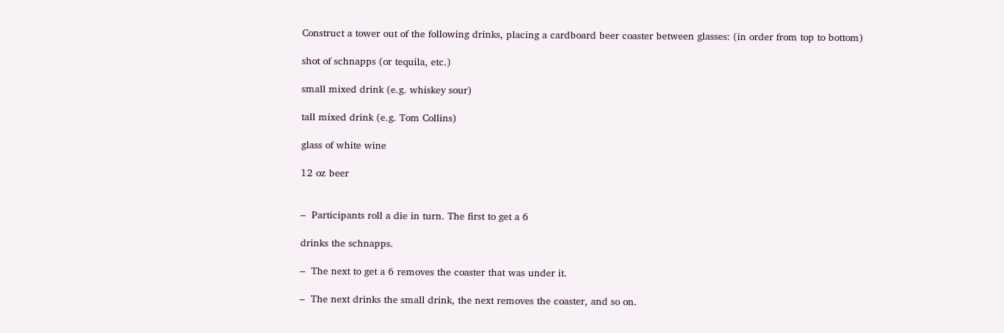Construct a tower out of the following drinks, placing a cardboard beer coaster between glasses: (in order from top to bottom)

shot of schnapps (or tequila, etc.)

small mixed drink (e.g. whiskey sour)

tall mixed drink (e.g. Tom Collins)

glass of white wine

12 oz beer


–  Participants roll a die in turn. The first to get a 6

drinks the schnapps.

–  The next to get a 6 removes the coaster that was under it.

–  The next drinks the small drink, the next removes the coaster, and so on.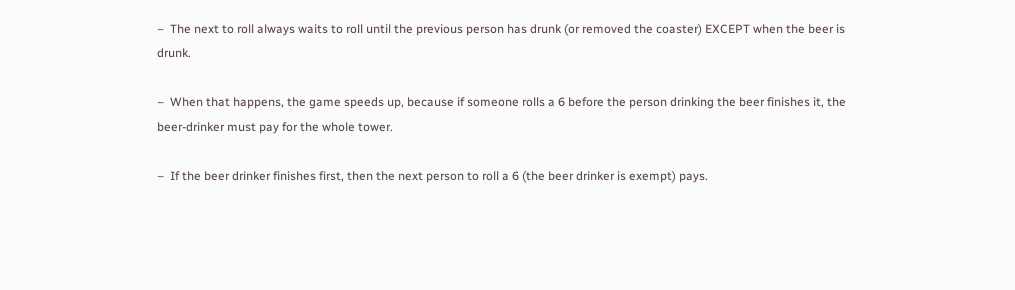–  The next to roll always waits to roll until the previous person has drunk (or removed the coaster) EXCEPT when the beer is drunk.

–  When that happens, the game speeds up, because if someone rolls a 6 before the person drinking the beer finishes it, the beer-drinker must pay for the whole tower.

–  If the beer drinker finishes first, then the next person to roll a 6 (the beer drinker is exempt) pays.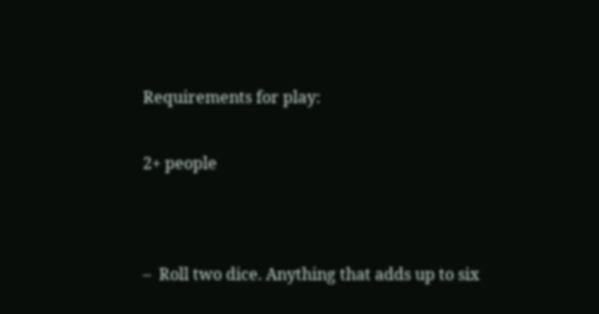Requirements for play:


2+ people




–  Roll two dice. Anything that adds up to six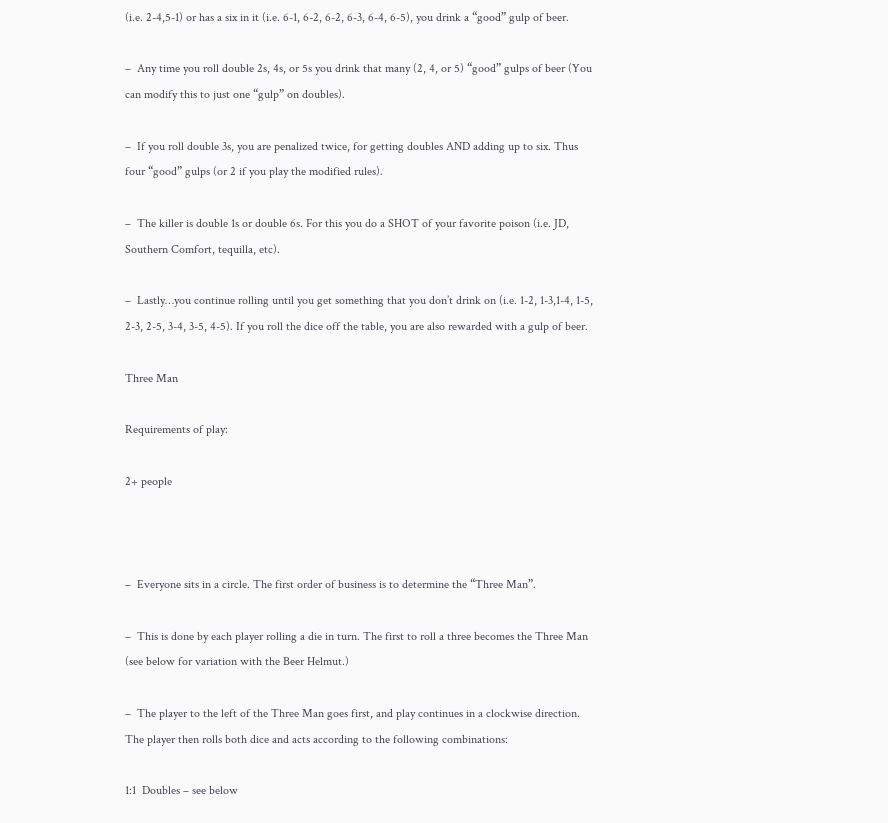(i.e. 2-4,5-1) or has a six in it (i.e. 6-1, 6-2, 6-2, 6-3, 6-4, 6-5), you drink a “good” gulp of beer.

–  Any time you roll double 2s, 4s, or 5s you drink that many (2, 4, or 5) “good” gulps of beer (You can modify this to just one “gulp” on doubles).

–  If you roll double 3s, you are penalized twice, for getting doubles AND adding up to six. Thus four “good” gulps (or 2 if you play the modified rules).

–  The killer is double 1s or double 6s. For this you do a SHOT of your favorite poison (i.e. JD, Southern Comfort, tequilla, etc).

–  Lastly…you continue rolling until you get something that you don’t drink on (i.e. 1-2, 1-3,1-4, 1-5, 2-3, 2-5, 3-4, 3-5, 4-5). If you roll the dice off the table, you are also rewarded with a gulp of beer.

Three Man

Requirements of play:

2+ people



–  Everyone sits in a circle. The first order of business is to determine the “Three Man”.

–  This is done by each player rolling a die in turn. The first to roll a three becomes the Three Man (see below for variation with the Beer Helmut.)

–  The player to the left of the Three Man goes first, and play continues in a clockwise direction. The player then rolls both dice and acts according to the following combinations:

1:1  Doubles – see below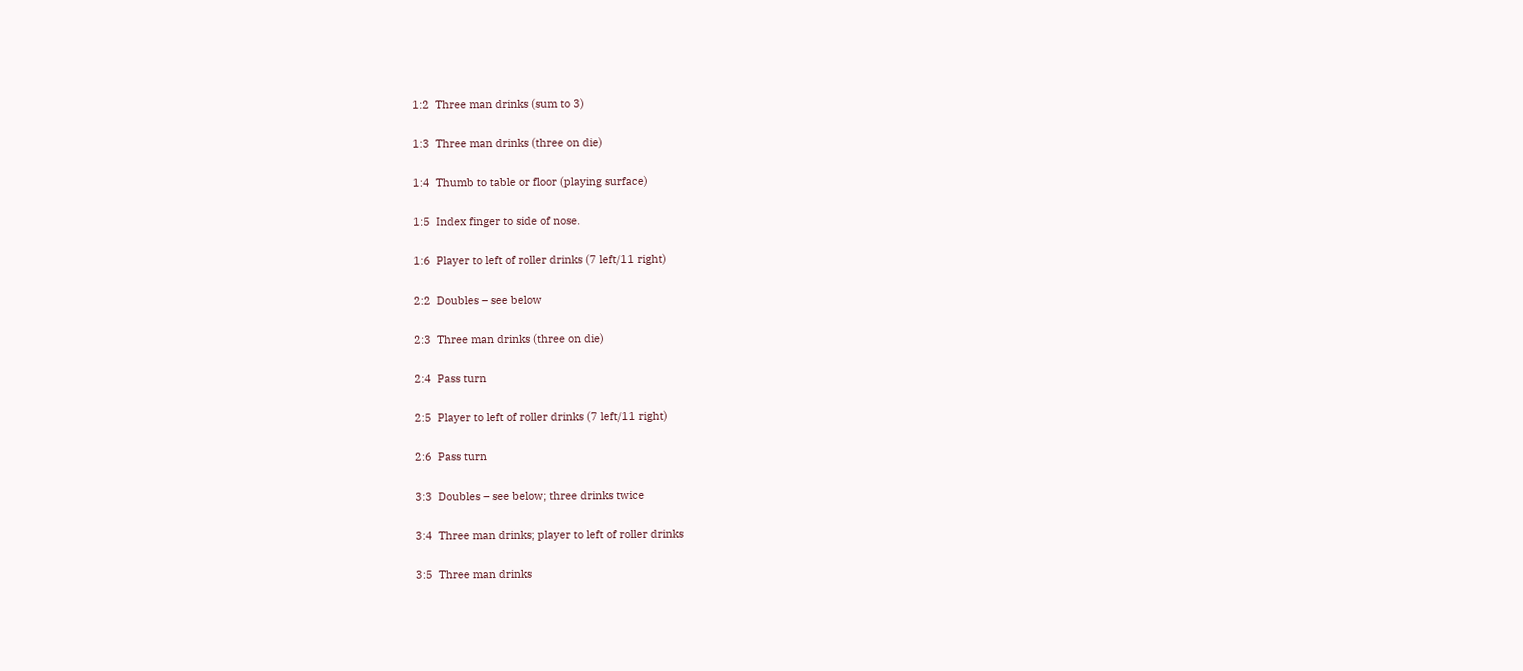1:2  Three man drinks (sum to 3)

1:3  Three man drinks (three on die)

1:4  Thumb to table or floor (playing surface)

1:5  Index finger to side of nose.

1:6  Player to left of roller drinks (7 left/11 right)

2:2  Doubles – see below

2:3  Three man drinks (three on die)

2:4  Pass turn

2:5  Player to left of roller drinks (7 left/11 right)

2:6  Pass turn

3:3  Doubles – see below; three drinks twice

3:4  Three man drinks; player to left of roller drinks

3:5  Three man drinks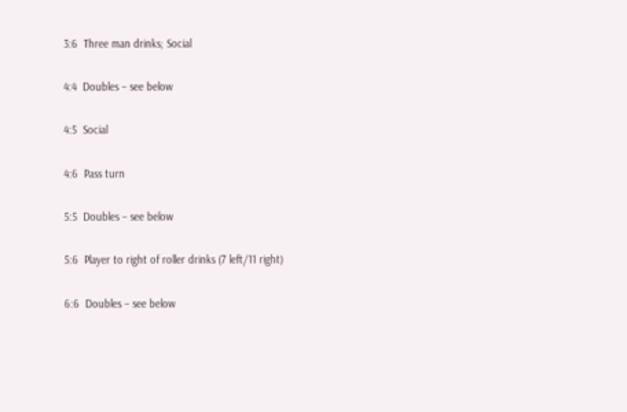3:6  Three man drinks; Social

4:4  Doubles – see below

4:5  Social

4:6  Pass turn

5:5  Doubles – see below

5:6  Player to right of roller drinks (7 left/11 right)

6:6  Doubles – see below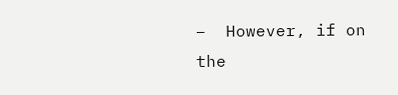–  However, if on the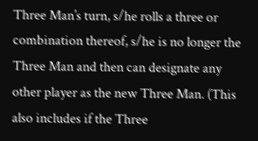Three Man’s turn, s/he rolls a three or combination thereof, s/he is no longer the Three Man and then can designate any other player as the new Three Man. (This also includes if the Three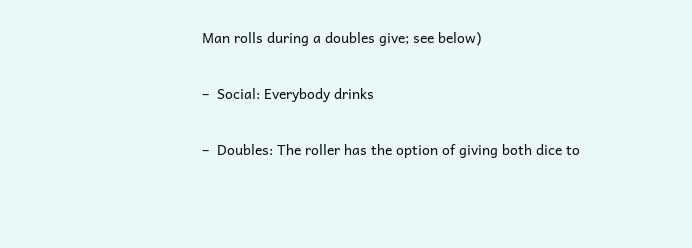Man rolls during a doubles give; see below)

–  Social: Everybody drinks

–  Doubles: The roller has the option of giving both dice to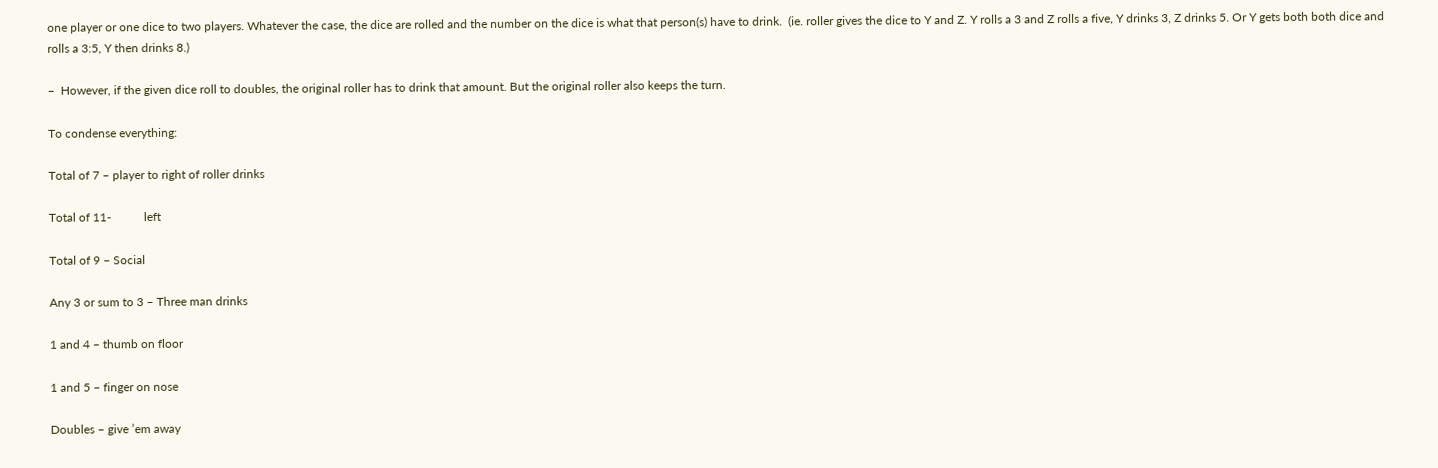one player or one dice to two players. Whatever the case, the dice are rolled and the number on the dice is what that person(s) have to drink.  (ie. roller gives the dice to Y and Z. Y rolls a 3 and Z rolls a five, Y drinks 3, Z drinks 5. Or Y gets both both dice and rolls a 3:5, Y then drinks 8.)

–  However, if the given dice roll to doubles, the original roller has to drink that amount. But the original roller also keeps the turn.

To condense everything:

Total of 7 – player to right of roller drinks

Total of 11-           left

Total of 9 – Social

Any 3 or sum to 3 – Three man drinks

1 and 4 – thumb on floor

1 and 5 – finger on nose

Doubles – give ’em away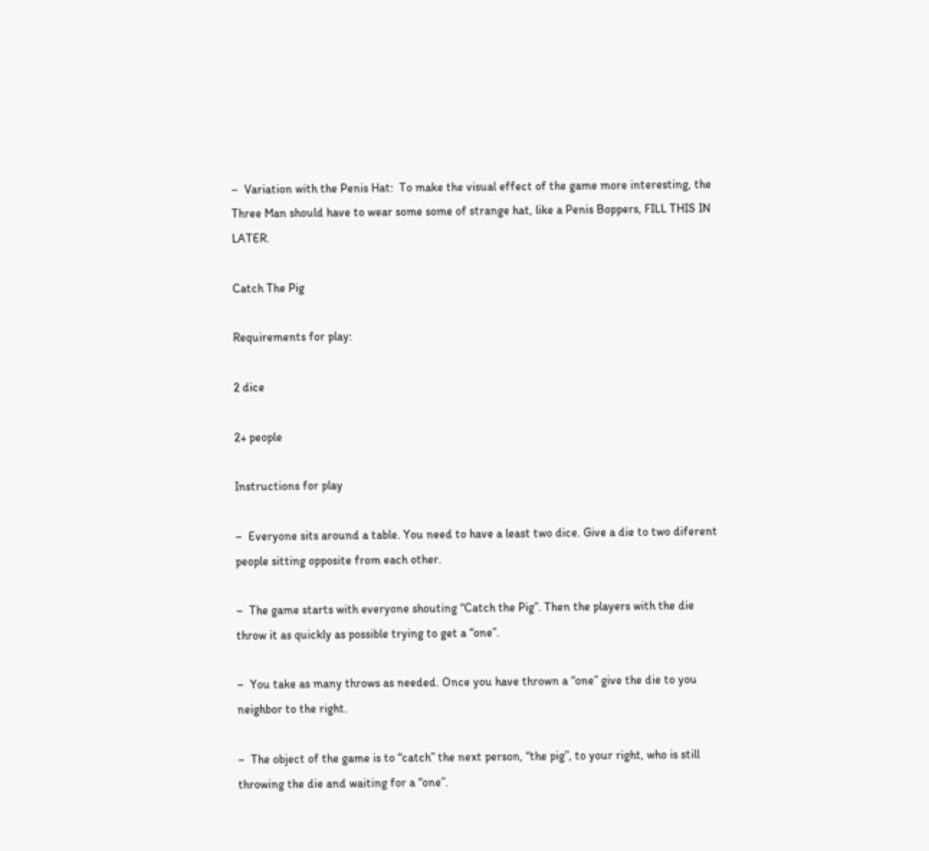–  Variation with the Penis Hat:  To make the visual effect of the game more interesting, the Three Man should have to wear some some of strange hat, like a Penis Boppers, FILL THIS IN LATER.

Catch The Pig

Requirements for play:

2 dice

2+ people

Instructions for play

–  Everyone sits around a table. You need to have a least two dice. Give a die to two diferent people sitting opposite from each other.

–  The game starts with everyone shouting “Catch the Pig”. Then the players with the die throw it as quickly as possible trying to get a “one”.

–  You take as many throws as needed. Once you have thrown a “one” give the die to you neighbor to the right.

–  The object of the game is to “catch” the next person, “the pig”, to your right, who is still throwing the die and waiting for a “one”.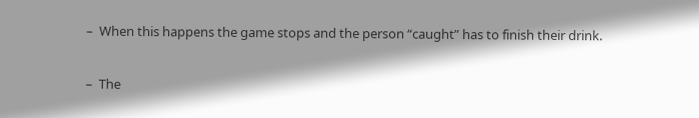–  When this happens the game stops and the person “caught” has to finish their drink.

–  The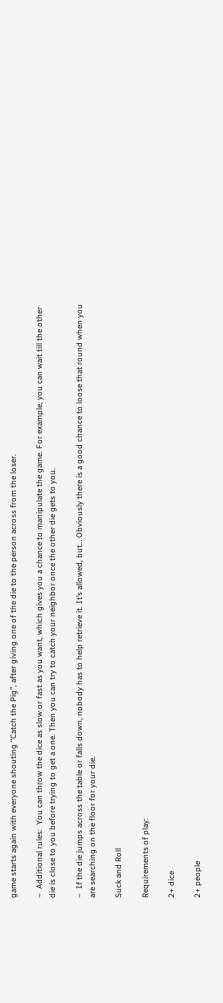game starts again with everyone shouting “Catch the Pig”, after giving one of the die to the person across from the loser.

–  Additional rules:  You can throw the dice as slow or fast as you want, which gives you a chance to manipulate the game. For example, you can wait till the other die is close to you before trying to get a one. Then you can try to catch your neighbor once the other die gets to you.

–  If the die jumps across the table or falls down, nobody has to help retrieve it. It’s allowed, but… Obviously there is a good chance to loose that round when you are searching on the floor for your die.

Suck and Roll

Requirements of play:

2+ dice

2+ people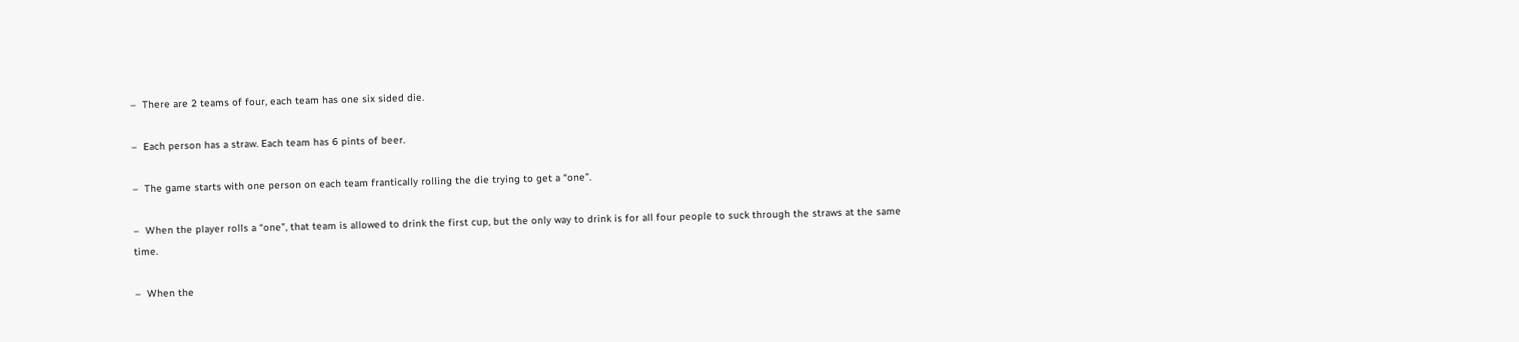–  There are 2 teams of four, each team has one six sided die.

–  Each person has a straw. Each team has 6 pints of beer.

–  The game starts with one person on each team frantically rolling the die trying to get a “one”.

–  When the player rolls a “one”, that team is allowed to drink the first cup, but the only way to drink is for all four people to suck through the straws at the same time.

–  When the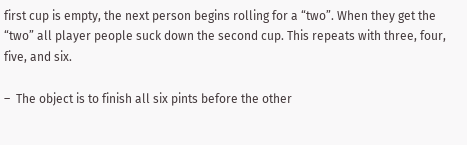first cup is empty, the next person begins rolling for a “two”. When they get the “two” all player people suck down the second cup. This repeats with three, four, five, and six.

–  The object is to finish all six pints before the other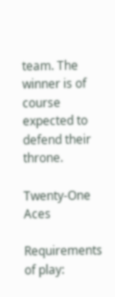team. The winner is of course expected to defend their throne.

Twenty-One Aces

Requirements of play: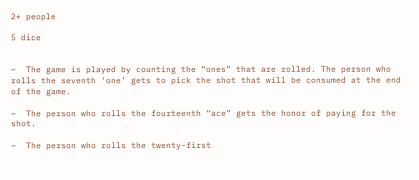2+ people

5 dice


–  The game is played by counting the “ones” that are rolled. The person who rolls the seventh ‘one’ gets to pick the shot that will be consumed at the end of the game.

–  The person who rolls the fourteenth “ace” gets the honor of paying for the shot.

–  The person who rolls the twenty-first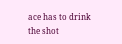ace has to drink the shot